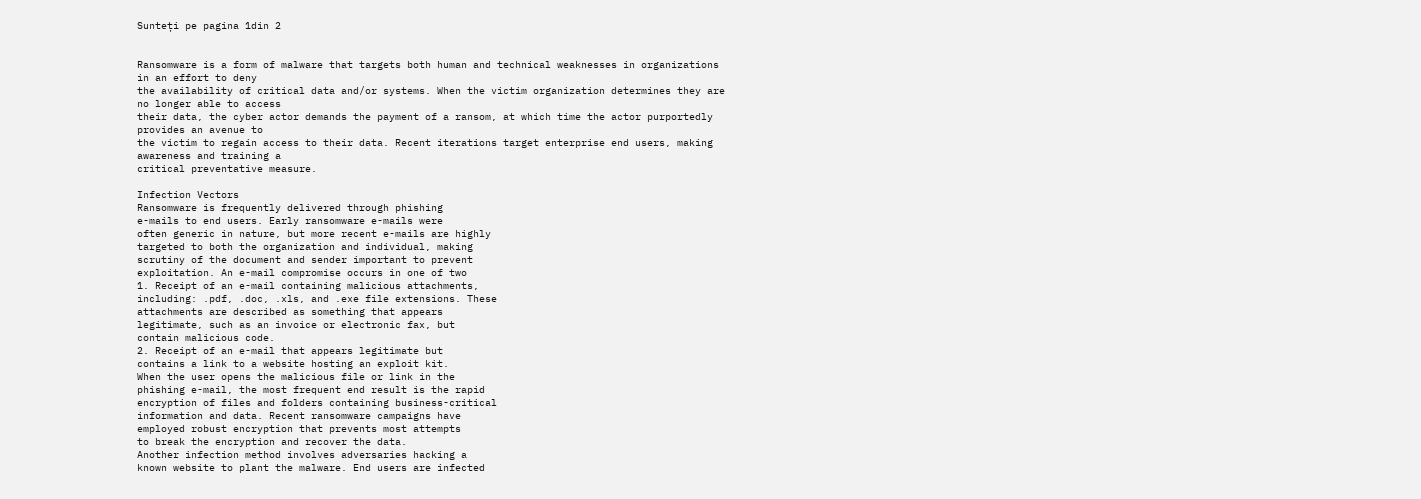Sunteți pe pagina 1din 2


Ransomware is a form of malware that targets both human and technical weaknesses in organizations in an effort to deny
the availability of critical data and/or systems. When the victim organization determines they are no longer able to access
their data, the cyber actor demands the payment of a ransom, at which time the actor purportedly provides an avenue to
the victim to regain access to their data. Recent iterations target enterprise end users, making awareness and training a
critical preventative measure.

Infection Vectors
Ransomware is frequently delivered through phishing
e-mails to end users. Early ransomware e-mails were
often generic in nature, but more recent e-mails are highly
targeted to both the organization and individual, making
scrutiny of the document and sender important to prevent
exploitation. An e-mail compromise occurs in one of two
1. Receipt of an e-mail containing malicious attachments,
including: .pdf, .doc, .xls, and .exe file extensions. These
attachments are described as something that appears
legitimate, such as an invoice or electronic fax, but
contain malicious code.
2. Receipt of an e-mail that appears legitimate but
contains a link to a website hosting an exploit kit.
When the user opens the malicious file or link in the
phishing e-mail, the most frequent end result is the rapid
encryption of files and folders containing business-critical
information and data. Recent ransomware campaigns have
employed robust encryption that prevents most attempts
to break the encryption and recover the data.
Another infection method involves adversaries hacking a
known website to plant the malware. End users are infected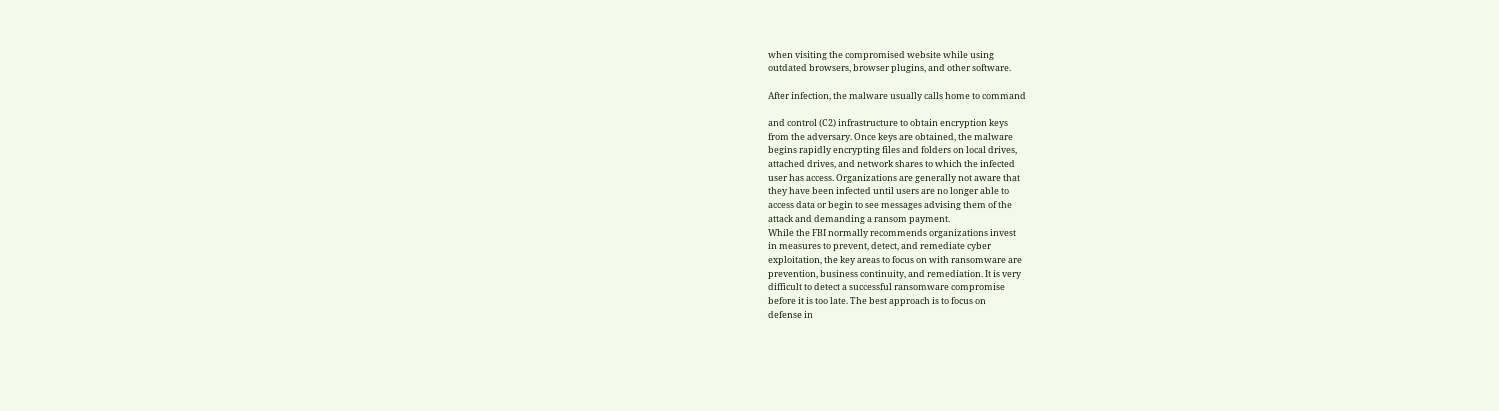when visiting the compromised website while using
outdated browsers, browser plugins, and other software.

After infection, the malware usually calls home to command

and control (C2) infrastructure to obtain encryption keys
from the adversary. Once keys are obtained, the malware
begins rapidly encrypting files and folders on local drives,
attached drives, and network shares to which the infected
user has access. Organizations are generally not aware that
they have been infected until users are no longer able to
access data or begin to see messages advising them of the
attack and demanding a ransom payment.
While the FBI normally recommends organizations invest
in measures to prevent, detect, and remediate cyber
exploitation, the key areas to focus on with ransomware are
prevention, business continuity, and remediation. It is very
difficult to detect a successful ransomware compromise
before it is too late. The best approach is to focus on
defense in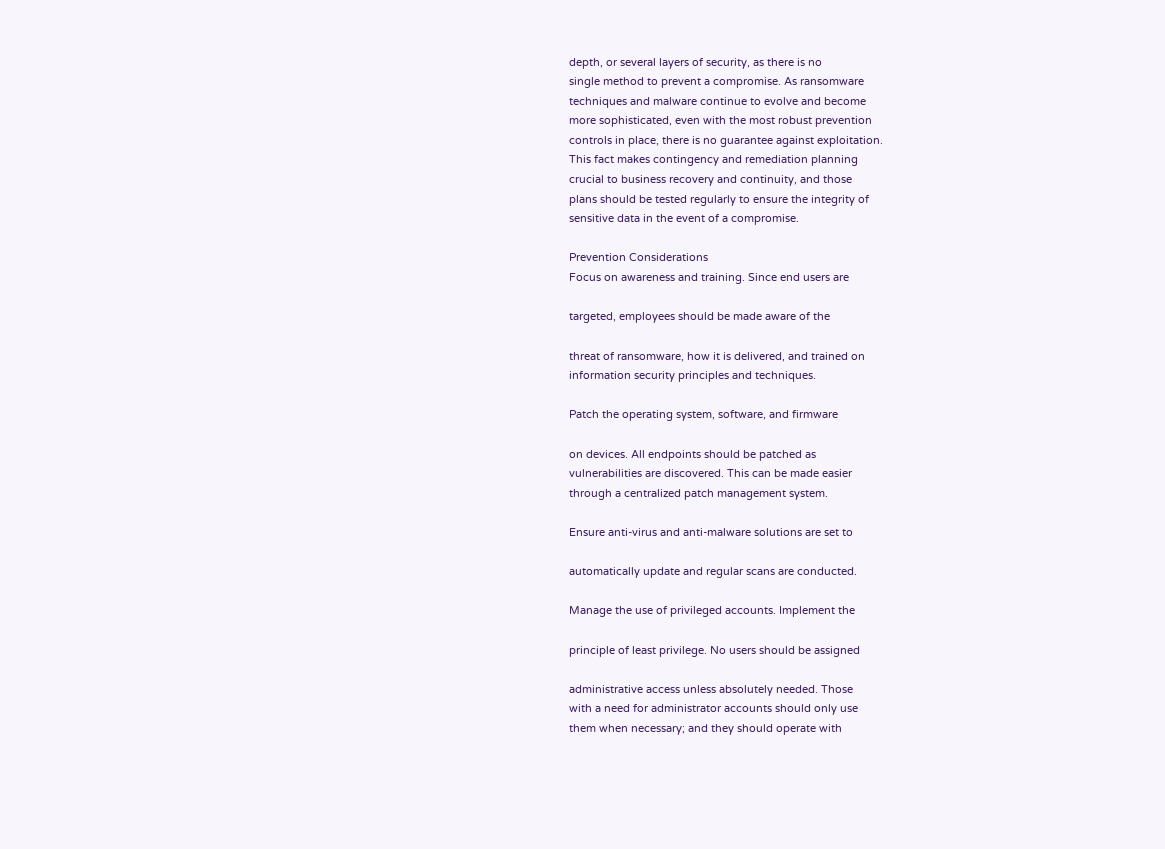depth, or several layers of security, as there is no
single method to prevent a compromise. As ransomware
techniques and malware continue to evolve and become
more sophisticated, even with the most robust prevention
controls in place, there is no guarantee against exploitation.
This fact makes contingency and remediation planning
crucial to business recovery and continuity, and those
plans should be tested regularly to ensure the integrity of
sensitive data in the event of a compromise.

Prevention Considerations
Focus on awareness and training. Since end users are

targeted, employees should be made aware of the

threat of ransomware, how it is delivered, and trained on
information security principles and techniques.

Patch the operating system, software, and firmware

on devices. All endpoints should be patched as
vulnerabilities are discovered. This can be made easier
through a centralized patch management system.

Ensure anti-virus and anti-malware solutions are set to

automatically update and regular scans are conducted.

Manage the use of privileged accounts. Implement the

principle of least privilege. No users should be assigned

administrative access unless absolutely needed. Those
with a need for administrator accounts should only use
them when necessary; and they should operate with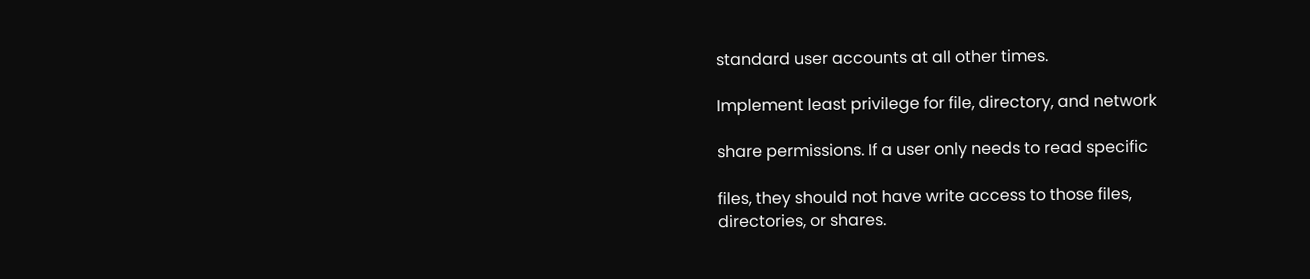standard user accounts at all other times.

Implement least privilege for file, directory, and network

share permissions. If a user only needs to read specific

files, they should not have write access to those files,
directories, or shares.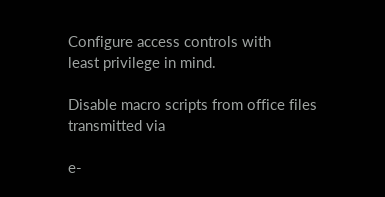Configure access controls with
least privilege in mind.

Disable macro scripts from office files transmitted via

e-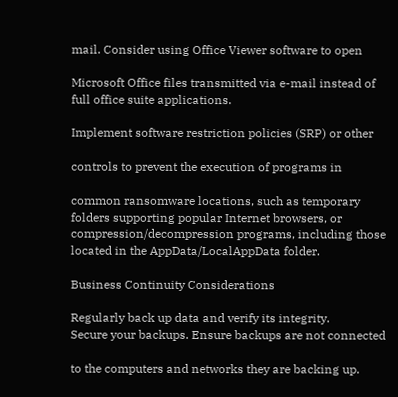mail. Consider using Office Viewer software to open

Microsoft Office files transmitted via e-mail instead of
full office suite applications.

Implement software restriction policies (SRP) or other

controls to prevent the execution of programs in

common ransomware locations, such as temporary
folders supporting popular Internet browsers, or
compression/decompression programs, including those
located in the AppData/LocalAppData folder.

Business Continuity Considerations

Regularly back up data and verify its integrity.
Secure your backups. Ensure backups are not connected

to the computers and networks they are backing up.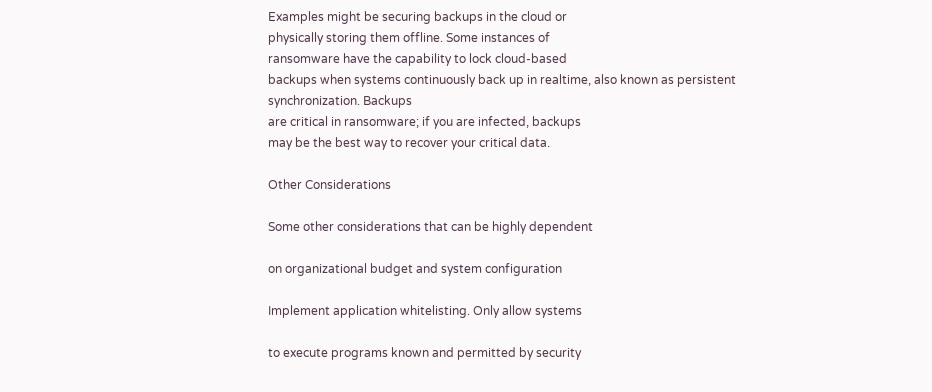Examples might be securing backups in the cloud or
physically storing them offline. Some instances of
ransomware have the capability to lock cloud-based
backups when systems continuously back up in realtime, also known as persistent synchronization. Backups
are critical in ransomware; if you are infected, backups
may be the best way to recover your critical data.

Other Considerations

Some other considerations that can be highly dependent

on organizational budget and system configuration

Implement application whitelisting. Only allow systems

to execute programs known and permitted by security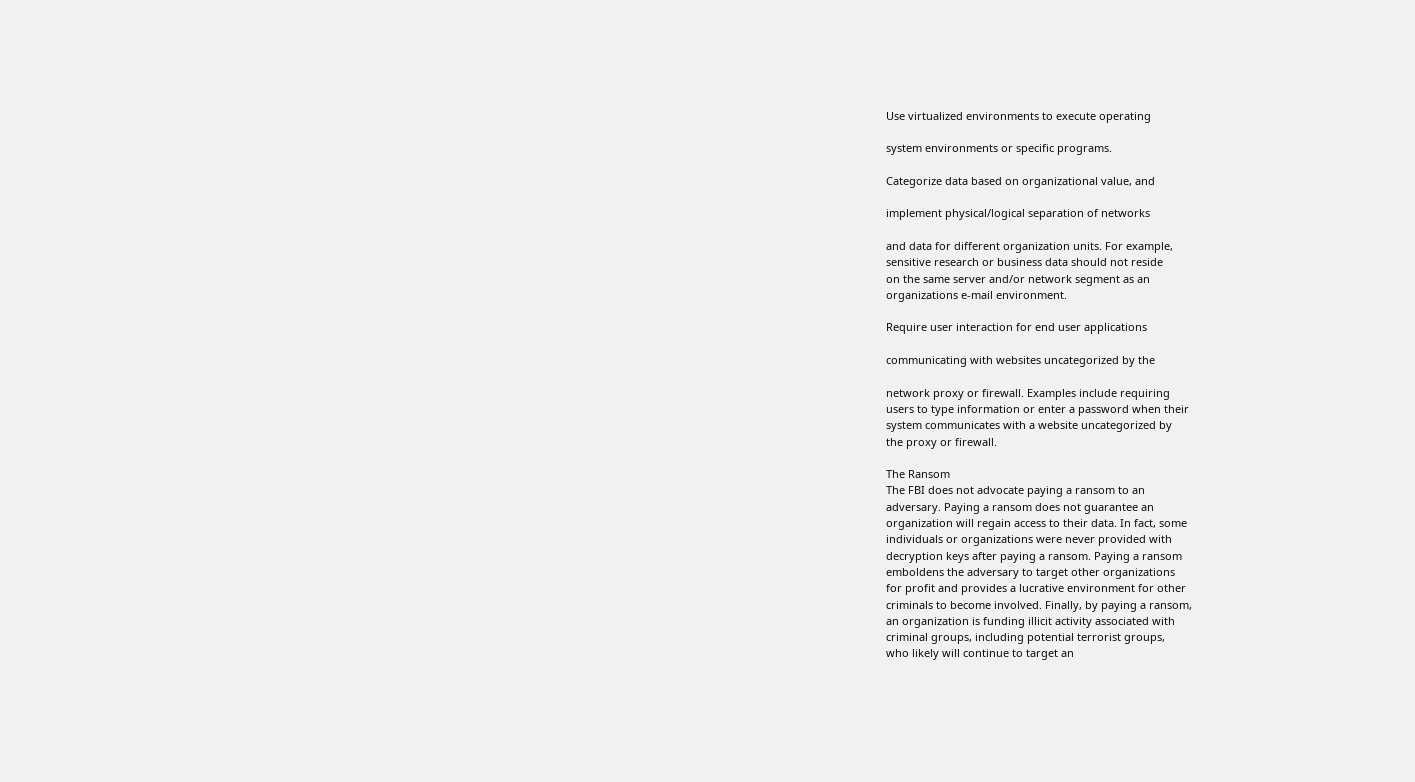Use virtualized environments to execute operating

system environments or specific programs.

Categorize data based on organizational value, and

implement physical/logical separation of networks

and data for different organization units. For example,
sensitive research or business data should not reside
on the same server and/or network segment as an
organizations e-mail environment.

Require user interaction for end user applications

communicating with websites uncategorized by the

network proxy or firewall. Examples include requiring
users to type information or enter a password when their
system communicates with a website uncategorized by
the proxy or firewall.

The Ransom
The FBI does not advocate paying a ransom to an
adversary. Paying a ransom does not guarantee an
organization will regain access to their data. In fact, some
individuals or organizations were never provided with
decryption keys after paying a ransom. Paying a ransom
emboldens the adversary to target other organizations
for profit and provides a lucrative environment for other
criminals to become involved. Finally, by paying a ransom,
an organization is funding illicit activity associated with
criminal groups, including potential terrorist groups,
who likely will continue to target an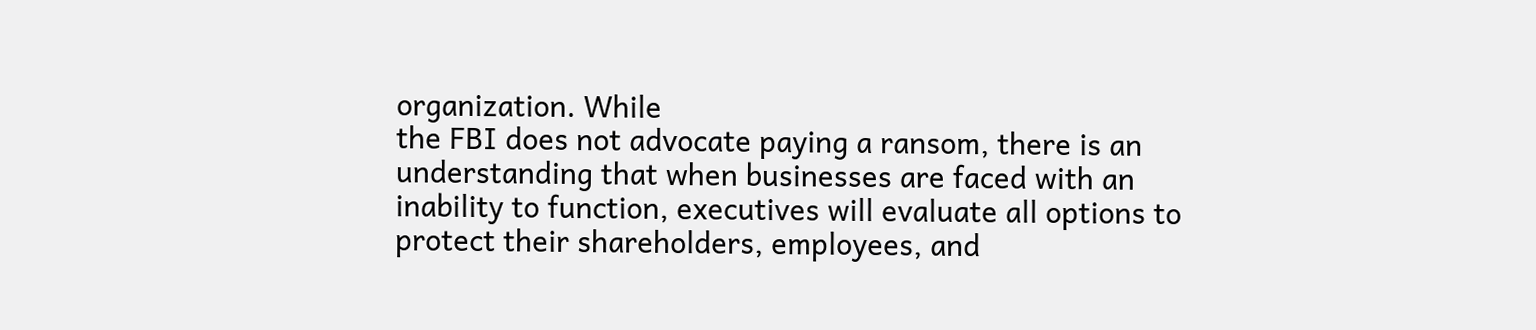organization. While
the FBI does not advocate paying a ransom, there is an
understanding that when businesses are faced with an
inability to function, executives will evaluate all options to
protect their shareholders, employees, and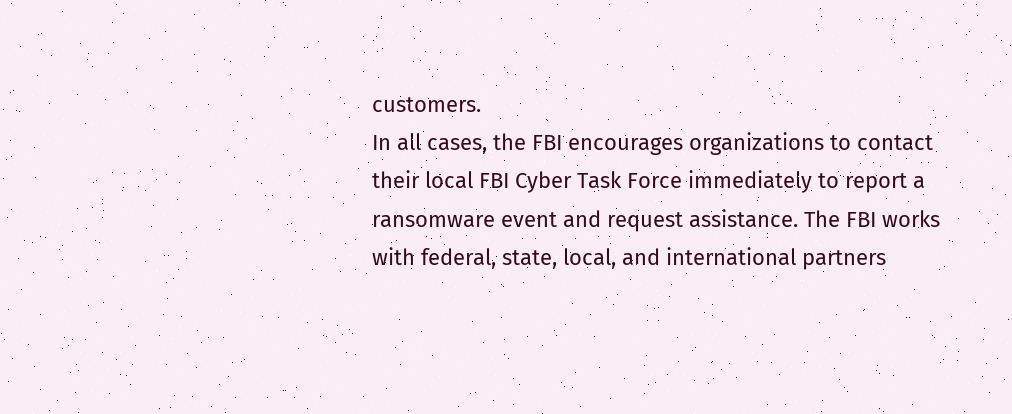customers.
In all cases, the FBI encourages organizations to contact
their local FBI Cyber Task Force immediately to report a
ransomware event and request assistance. The FBI works
with federal, state, local, and international partners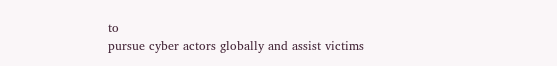to
pursue cyber actors globally and assist victims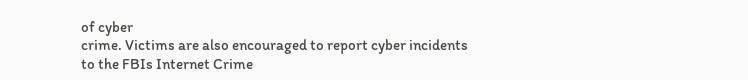of cyber
crime. Victims are also encouraged to report cyber incidents
to the FBIs Internet Crime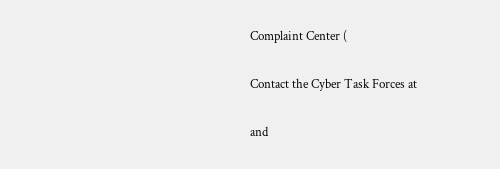Complaint Center (

Contact the Cyber Task Forces at

and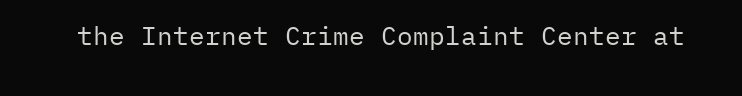the Internet Crime Complaint Center at